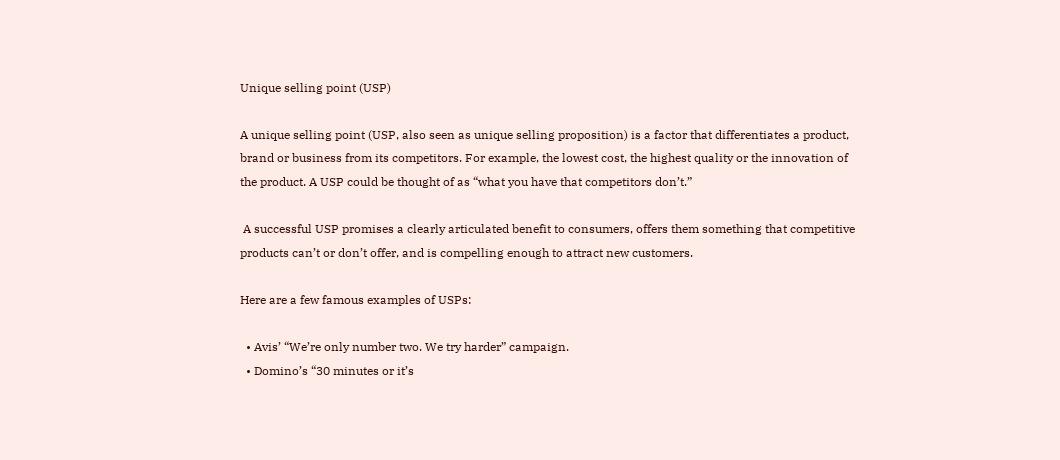Unique selling point (USP)

A unique selling point (USP, also seen as unique selling proposition) is a factor that differentiates a product, brand or business from its competitors. For example, the lowest cost, the highest quality or the innovation of the product. A USP could be thought of as “what you have that competitors don’t.”

 A successful USP promises a clearly articulated benefit to consumers, offers them something that competitive products can’t or don’t offer, and is compelling enough to attract new customers.

Here are a few famous examples of USPs:

  • Avis’ “We’re only number two. We try harder” campaign.
  • Domino’s “30 minutes or it’s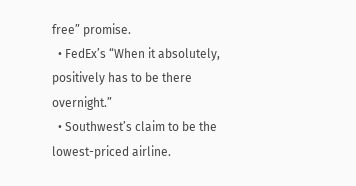free” promise.
  • FedEx’s “When it absolutely, positively has to be there overnight.”
  • Southwest’s claim to be the lowest-priced airline.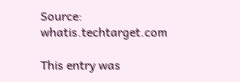Source: whatis.techtarget.com

This entry was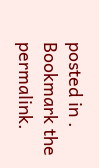posted in . Bookmark the permalink.